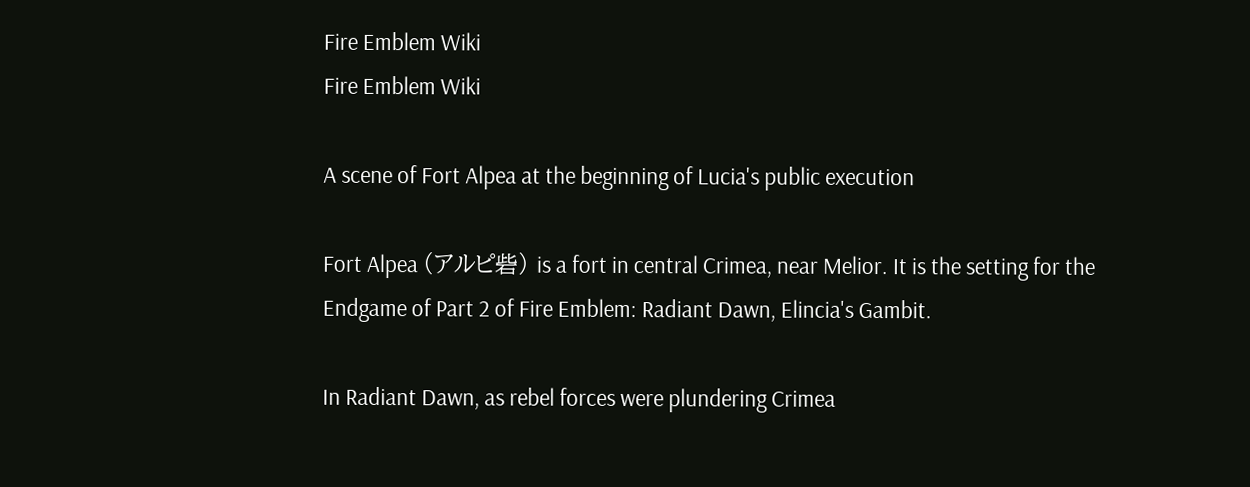Fire Emblem Wiki
Fire Emblem Wiki

A scene of Fort Alpea at the beginning of Lucia's public execution

Fort Alpea (アルピ砦) is a fort in central Crimea, near Melior. It is the setting for the Endgame of Part 2 of Fire Emblem: Radiant Dawn, Elincia's Gambit.

In Radiant Dawn, as rebel forces were plundering Crimea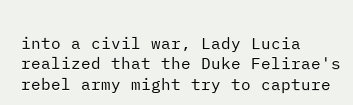into a civil war, Lady Lucia realized that the Duke Felirae's rebel army might try to capture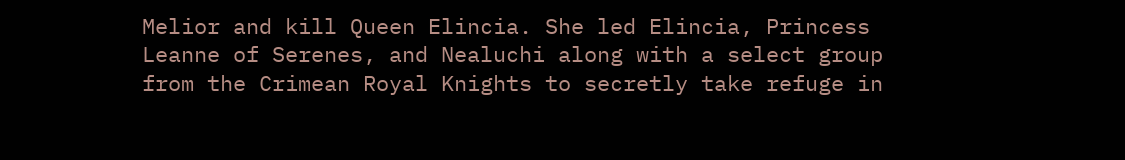Melior and kill Queen Elincia. She led Elincia, Princess Leanne of Serenes, and Nealuchi along with a select group from the Crimean Royal Knights to secretly take refuge in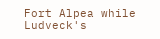Fort Alpea while Ludveck's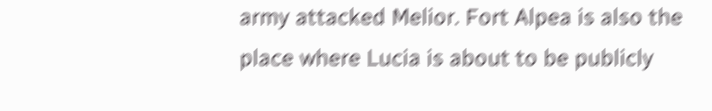army attacked Melior. Fort Alpea is also the place where Lucia is about to be publicly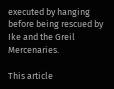executed by hanging before being rescued by Ike and the Greil Mercenaries.

This article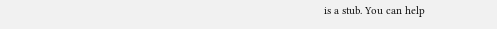is a stub. You can help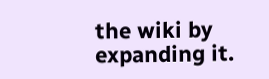the wiki by expanding it.